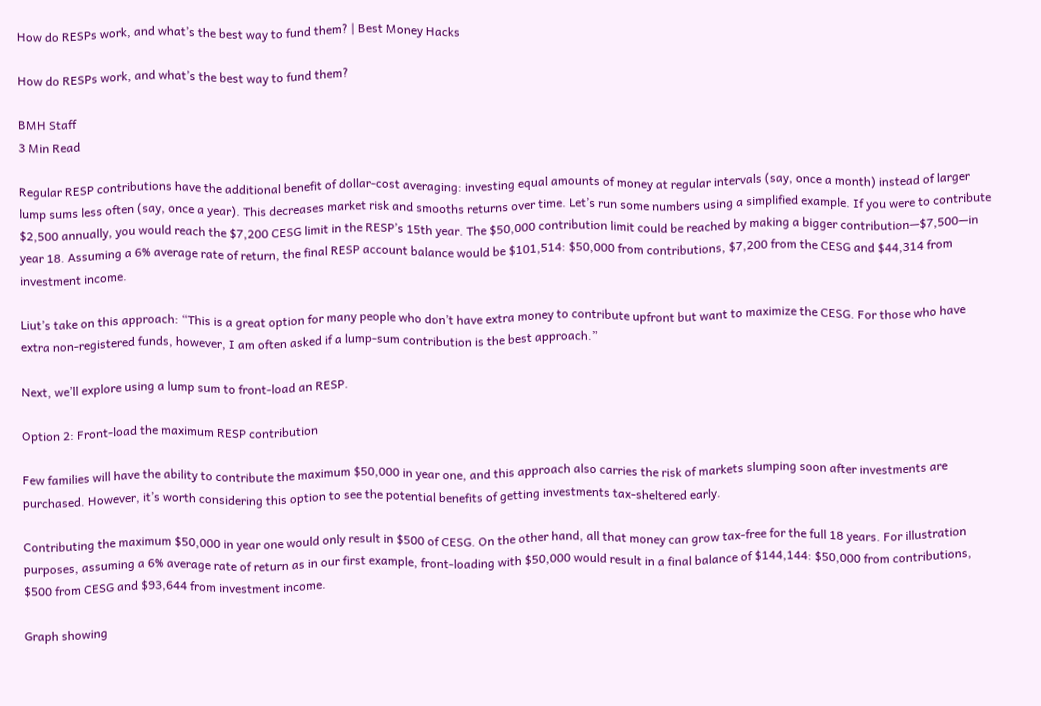How do RESPs work, and what’s the best way to fund them? | Best Money Hacks

How do RESPs work, and what’s the best way to fund them?

BMH Staff
3 Min Read

Regular RESP contributions have the additional benefit of dollar-cost averaging: investing equal amounts of money at regular intervals (say, once a month) instead of larger lump sums less often (say, once a year). This decreases market risk and smooths returns over time. Let’s run some numbers using a simplified example. If you were to contribute $2,500 annually, you would reach the $7,200 CESG limit in the RESP’s 15th year. The $50,000 contribution limit could be reached by making a bigger contribution—$7,500—in year 18. Assuming a 6% average rate of return, the final RESP account balance would be $101,514: $50,000 from contributions, $7,200 from the CESG and $44,314 from investment income.

Liut’s take on this approach: “This is a great option for many people who don’t have extra money to contribute upfront but want to maximize the CESG. For those who have extra non-registered funds, however, I am often asked if a lump-sum contribution is the best approach.”

Next, we’ll explore using a lump sum to front-load an RESP.

Option 2: Front-load the maximum RESP contribution

Few families will have the ability to contribute the maximum $50,000 in year one, and this approach also carries the risk of markets slumping soon after investments are purchased. However, it’s worth considering this option to see the potential benefits of getting investments tax-sheltered early.

Contributing the maximum $50,000 in year one would only result in $500 of CESG. On the other hand, all that money can grow tax-free for the full 18 years. For illustration purposes, assuming a 6% average rate of return as in our first example, front-loading with $50,000 would result in a final balance of $144,144: $50,000 from contributions, $500 from CESG and $93,644 from investment income.

Graph showing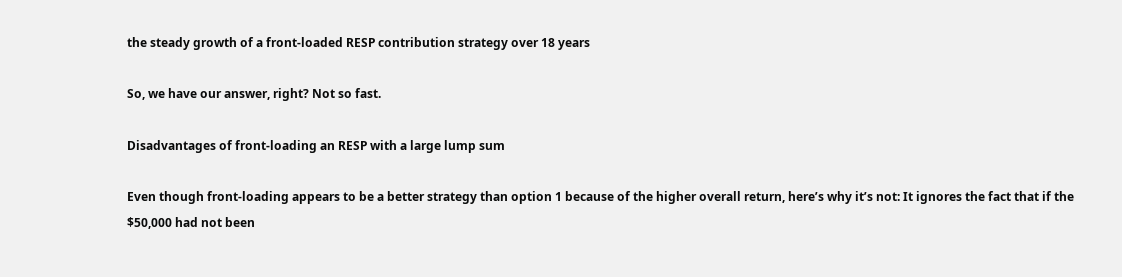the steady growth of a front-loaded RESP contribution strategy over 18 years

So, we have our answer, right? Not so fast.

Disadvantages of front-loading an RESP with a large lump sum

Even though front-loading appears to be a better strategy than option 1 because of the higher overall return, here’s why it’s not: It ignores the fact that if the $50,000 had not been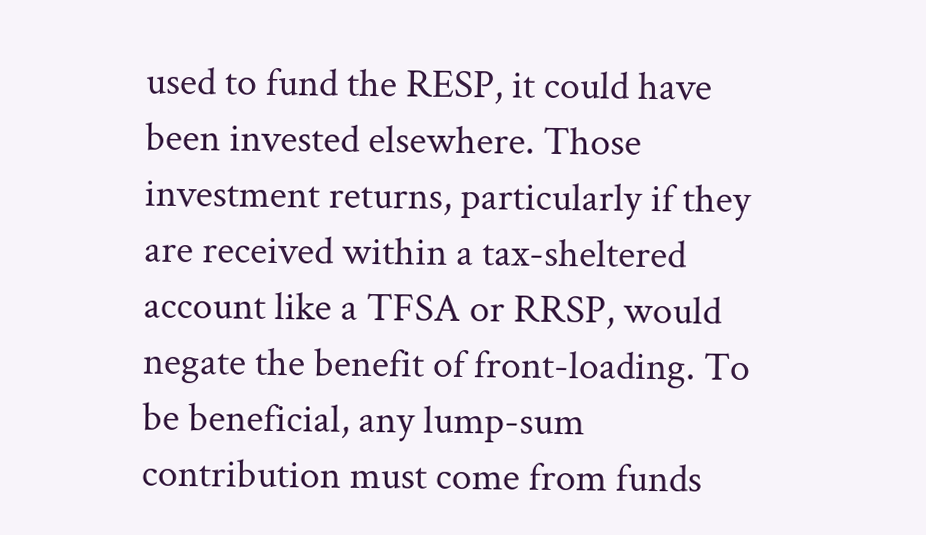used to fund the RESP, it could have been invested elsewhere. Those investment returns, particularly if they are received within a tax-sheltered account like a TFSA or RRSP, would negate the benefit of front-loading. To be beneficial, any lump-sum contribution must come from funds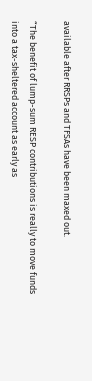available after RRSPs and TFSAs have been maxed out.

“The benefit of lump-sum RESP contributions is really to move funds into a tax-sheltered account as early as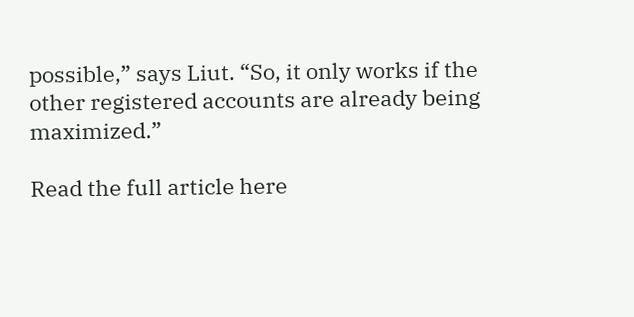possible,” says Liut. “So, it only works if the other registered accounts are already being maximized.”

Read the full article here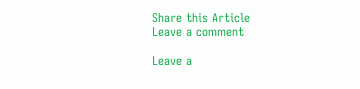Share this Article
Leave a comment

Leave a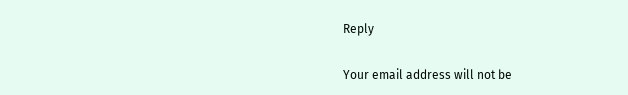Reply

Your email address will not be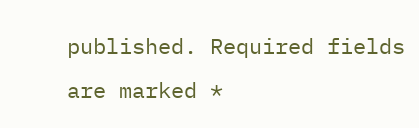published. Required fields are marked *